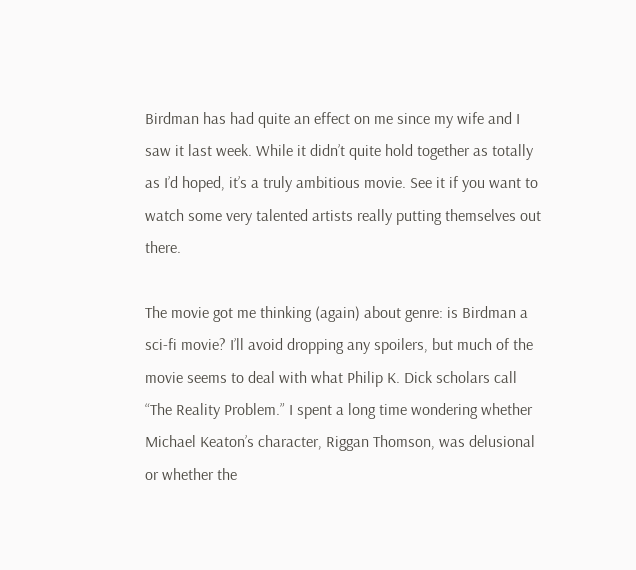Birdman has had quite an effect on me since my wife and I saw it last week. While it didn’t quite hold together as totally as I’d hoped, it’s a truly ambitious movie. See it if you want to watch some very talented artists really putting themselves out there.

The movie got me thinking (again) about genre: is Birdman a sci-fi movie? I’ll avoid dropping any spoilers, but much of the movie seems to deal with what Philip K. Dick scholars call “The Reality Problem.” I spent a long time wondering whether Michael Keaton’s character, Riggan Thomson, was delusional or whether the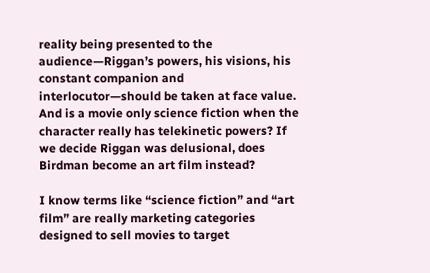reality being presented to the audience—Riggan’s powers, his visions, his constant companion and interlocutor—should be taken at face value. And is a movie only science fiction when the character really has telekinetic powers? If we decide Riggan was delusional, does Birdman become an art film instead?

I know terms like “science fiction” and “art film” are really marketing categories designed to sell movies to target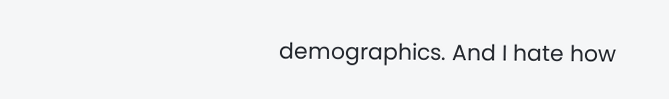demographics. And I hate how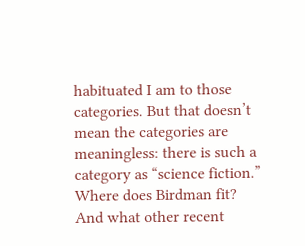habituated I am to those categories. But that doesn’t mean the categories are meaningless: there is such a category as “science fiction.” Where does Birdman fit? And what other recent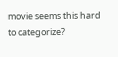movie seems this hard to categorize?